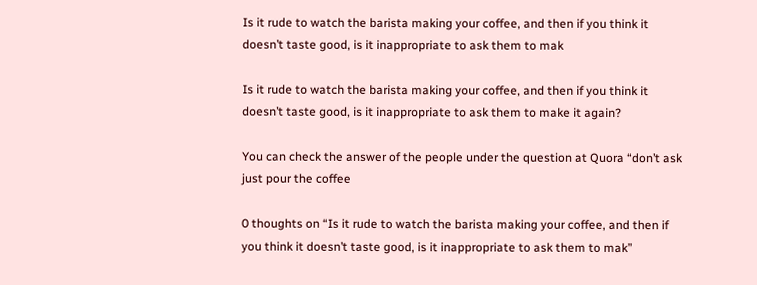Is it rude to watch the barista making your coffee, and then if you think it doesn’t taste good, is it inappropriate to ask them to mak

Is it rude to watch the barista making your coffee, and then if you think it doesn’t taste good, is it inappropriate to ask them to make it again?

You can check the answer of the people under the question at Quora “don’t ask just pour the coffee

0 thoughts on “Is it rude to watch the barista making your coffee, and then if you think it doesn’t taste good, is it inappropriate to ask them to mak”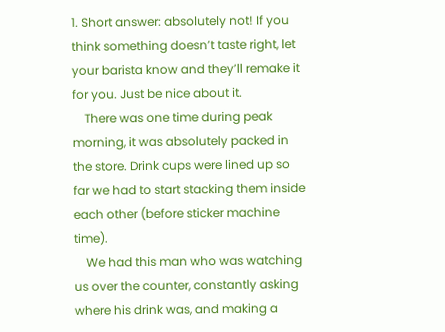1. Short answer: absolutely not! If you think something doesn’t taste right, let your barista know and they’ll remake it for you. Just be nice about it.
    There was one time during peak morning, it was absolutely packed in the store. Drink cups were lined up so far we had to start stacking them inside each other (before sticker machine time).
    We had this man who was watching us over the counter, constantly asking where his drink was, and making a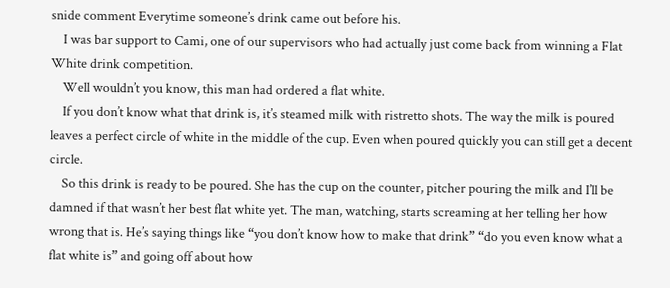snide comment Everytime someone’s drink came out before his.
    I was bar support to Cami, one of our supervisors who had actually just come back from winning a Flat White drink competition.
    Well wouldn’t you know, this man had ordered a flat white.
    If you don’t know what that drink is, it’s steamed milk with ristretto shots. The way the milk is poured leaves a perfect circle of white in the middle of the cup. Even when poured quickly you can still get a decent circle.
    So this drink is ready to be poured. She has the cup on the counter, pitcher pouring the milk and I’ll be damned if that wasn’t her best flat white yet. The man, watching, starts screaming at her telling her how wrong that is. He’s saying things like “you don’t know how to make that drink” “do you even know what a flat white is” and going off about how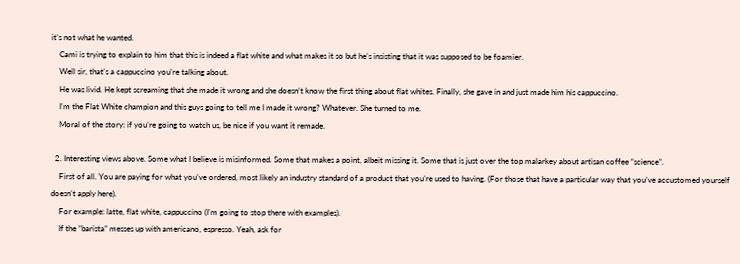it’s not what he wanted.
    Cami is trying to explain to him that this is indeed a flat white and what makes it so but he’s insisting that it was supposed to be foamier.
    Well sir, that’s a cappuccino you’re talking about.
    He was livid. He kept screaming that she made it wrong and she doesn’t know the first thing about flat whites. Finally, she gave in and just made him his cappuccino.
    I’m the Flat White champion and this guys going to tell me I made it wrong? Whatever. She turned to me.
    Moral of the story: if you’re going to watch us, be nice if you want it remade.

  2. Interesting views above. Some what I believe is misinformed. Some that makes a point, albeit missing it. Some that is just over the top malarkey about artisan coffee “science”.
    First of all. You are paying for what you’ve ordered, most likely an industry standard of a product that you’re used to having. (For those that have a particular way that you’ve accustomed yourself doesn’t apply here).
    For example: latte, flat white, cappuccino (I’m going to stop there with examples).
    If the “barista” messes up with americano, espresso. Yeah, ask for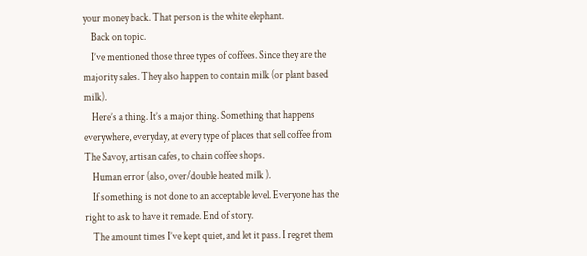your money back. That person is the white elephant.
    Back on topic.
    I’ve mentioned those three types of coffees. Since they are the majority sales. They also happen to contain milk (or plant based milk).
    Here’s a thing. It’s a major thing. Something that happens everywhere, everyday, at every type of places that sell coffee from The Savoy, artisan cafes, to chain coffee shops.
    Human error (also, over/double heated milk ).
    If something is not done to an acceptable level. Everyone has the right to ask to have it remade. End of story.
    The amount times I’ve kept quiet, and let it pass. I regret them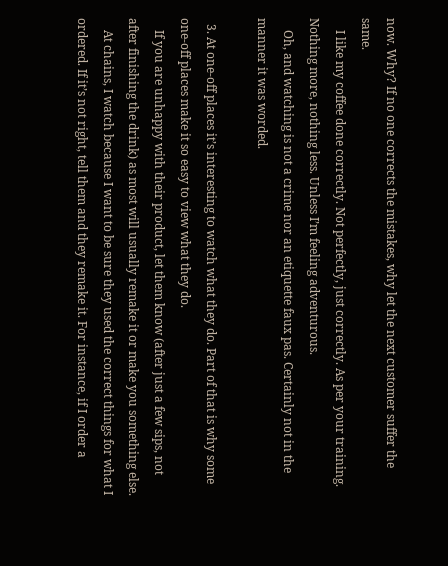now. Why? If no one corrects the mistakes, why let the next customer suffer the same.
    I like my coffee done correctly. Not perfectly, just correctly. As per your training. Nothing more, nothing less. Unless I’m feeling adventurous.
    Oh, and watching is not a crime nor an etiquette faux pas. Certainly not in the manner it was worded.

  3. At one-off places it’s interesting to watch what they do. Part of that is why some one-off places make it so easy to view what they do.
    If you are unhappy with their product, let them know (after just a few sips, not after finishing the drink) as most will usually remake it or make you something else.
    At chains, I watch because I want to be sure they used the correct things for what I ordered. If it’s not right, tell them and they remake it. For instance, if I order a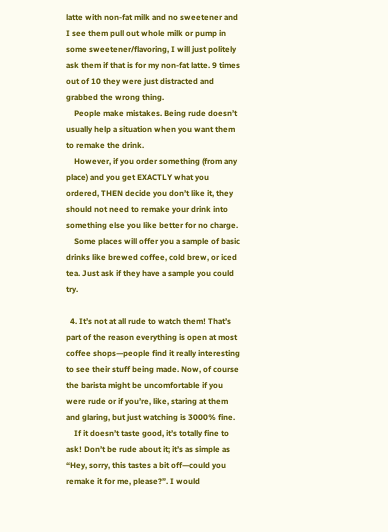latte with non-fat milk and no sweetener and I see them pull out whole milk or pump in some sweetener/flavoring, I will just politely ask them if that is for my non-fat latte. 9 times out of 10 they were just distracted and grabbed the wrong thing.
    People make mistakes. Being rude doesn’t usually help a situation when you want them to remake the drink.
    However, if you order something (from any place) and you get EXACTLY what you ordered, THEN decide you don’t like it, they should not need to remake your drink into something else you like better for no charge.
    Some places will offer you a sample of basic drinks like brewed coffee, cold brew, or iced tea. Just ask if they have a sample you could try.

  4. It’s not at all rude to watch them! That’s part of the reason everything is open at most coffee shops—people find it really interesting to see their stuff being made. Now, of course the barista might be uncomfortable if you were rude or if you’re, like, staring at them and glaring, but just watching is 3000% fine.
    If it doesn’t taste good, it’s totally fine to ask! Don’t be rude about it; it’s as simple as “Hey, sorry, this tastes a bit off—could you remake it for me, please?”. I would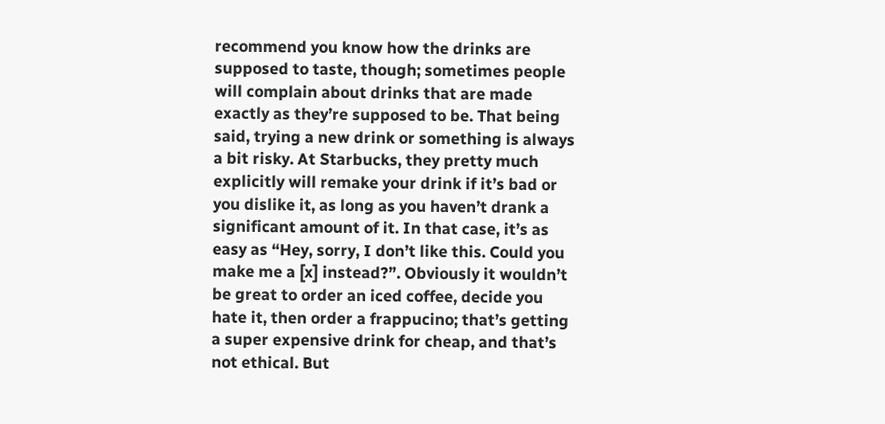recommend you know how the drinks are supposed to taste, though; sometimes people will complain about drinks that are made exactly as they’re supposed to be. That being said, trying a new drink or something is always a bit risky. At Starbucks, they pretty much explicitly will remake your drink if it’s bad or you dislike it, as long as you haven’t drank a significant amount of it. In that case, it’s as easy as “Hey, sorry, I don’t like this. Could you make me a [x] instead?”. Obviously it wouldn’t be great to order an iced coffee, decide you hate it, then order a frappucino; that’s getting a super expensive drink for cheap, and that’s not ethical. But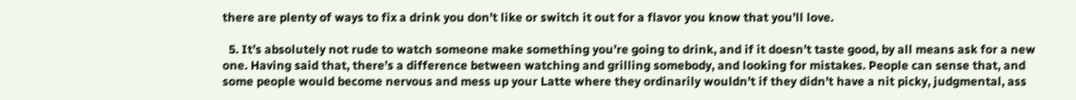there are plenty of ways to fix a drink you don’t like or switch it out for a flavor you know that you’ll love.

  5. It’s absolutely not rude to watch someone make something you’re going to drink, and if it doesn’t taste good, by all means ask for a new one. Having said that, there’s a difference between watching and grilling somebody, and looking for mistakes. People can sense that, and some people would become nervous and mess up your Latte where they ordinarily wouldn’t if they didn’t have a nit picky, judgmental, ass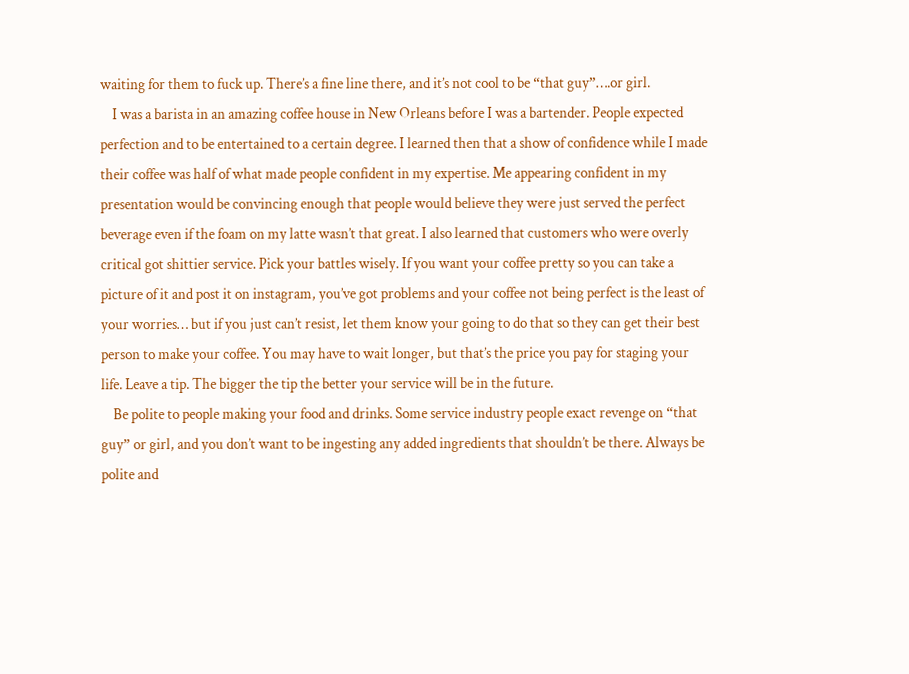waiting for them to fuck up. There’s a fine line there, and it’s not cool to be “that guy”….or girl.
    I was a barista in an amazing coffee house in New Orleans before I was a bartender. People expected perfection and to be entertained to a certain degree. I learned then that a show of confidence while I made their coffee was half of what made people confident in my expertise. Me appearing confident in my presentation would be convincing enough that people would believe they were just served the perfect beverage even if the foam on my latte wasn’t that great. I also learned that customers who were overly critical got shittier service. Pick your battles wisely. If you want your coffee pretty so you can take a picture of it and post it on instagram, you’ve got problems and your coffee not being perfect is the least of your worries… but if you just can’t resist, let them know your going to do that so they can get their best person to make your coffee. You may have to wait longer, but that’s the price you pay for staging your life. Leave a tip. The bigger the tip the better your service will be in the future.
    Be polite to people making your food and drinks. Some service industry people exact revenge on “that guy” or girl, and you don’t want to be ingesting any added ingredients that shouldn’t be there. Always be polite and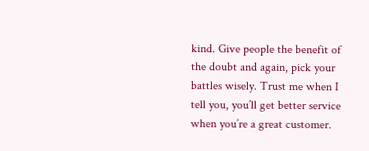kind. Give people the benefit of the doubt and again, pick your battles wisely. Trust me when I tell you, you’ll get better service when you’re a great customer.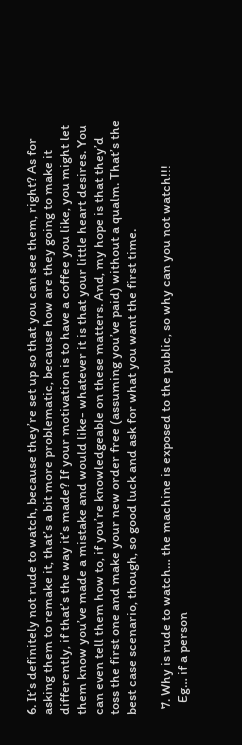6. It’s definitely not rude to watch, because they’re set up so that you can see them, right? As for asking them to remake it, that’s a bit more problematic, because how are they going to make it differently, if that’s the way it’s made? If your motivation is to have a coffee you like, you might let them know you’ve made a mistake and would like- whatever it is that your little heart desires. You can even tell them how to, if you’re knowledgeable on these matters. And, my hope is that they’d toss the first one and make your new order free (assuming you’ve paid) without a qualm. That’s the best case scenario, though, so good luck and ask for what you want the first time.

  7. Why is rude to watch… the machine is exposed to the public, so why can you not watch!!!
    Eg… if a person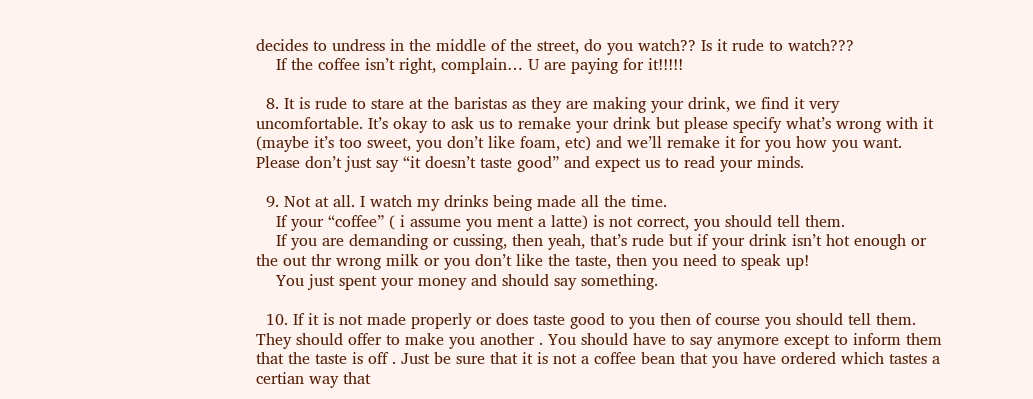decides to undress in the middle of the street, do you watch?? Is it rude to watch???
    If the coffee isn’t right, complain… U are paying for it!!!!!

  8. It is rude to stare at the baristas as they are making your drink, we find it very uncomfortable. It’s okay to ask us to remake your drink but please specify what’s wrong with it (maybe it’s too sweet, you don’t like foam, etc) and we’ll remake it for you how you want. Please don’t just say “it doesn’t taste good” and expect us to read your minds.

  9. Not at all. I watch my drinks being made all the time.
    If your “coffee” ( i assume you ment a latte) is not correct, you should tell them.
    If you are demanding or cussing, then yeah, that’s rude but if your drink isn’t hot enough or the out thr wrong milk or you don’t like the taste, then you need to speak up!
    You just spent your money and should say something.

  10. If it is not made properly or does taste good to you then of course you should tell them. They should offer to make you another . You should have to say anymore except to inform them that the taste is off . Just be sure that it is not a coffee bean that you have ordered which tastes a certian way that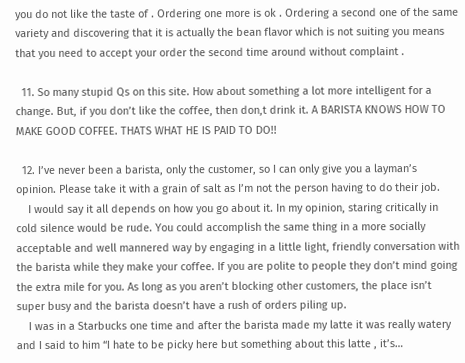you do not like the taste of . Ordering one more is ok . Ordering a second one of the same variety and discovering that it is actually the bean flavor which is not suiting you means that you need to accept your order the second time around without complaint .

  11. So many stupid Qs on this site. How about something a lot more intelligent for a change. But, if you don’t like the coffee, then don,t drink it. A BARISTA KNOWS HOW TO MAKE GOOD COFFEE. THATS WHAT HE IS PAID TO DO!!

  12. I’ve never been a barista, only the customer, so I can only give you a layman’s opinion. Please take it with a grain of salt as I’m not the person having to do their job.
    I would say it all depends on how you go about it. In my opinion, staring critically in cold silence would be rude. You could accomplish the same thing in a more socially acceptable and well mannered way by engaging in a little light, friendly conversation with the barista while they make your coffee. If you are polite to people they don’t mind going the extra mile for you. As long as you aren’t blocking other customers, the place isn’t super busy and the barista doesn’t have a rush of orders piling up.
    I was in a Starbucks one time and after the barista made my latte it was really watery and I said to him “I hate to be picky here but something about this latte , it’s…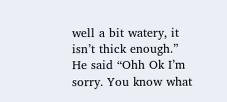well a bit watery, it isn’t thick enough.” He said “Ohh Ok I’m sorry. You know what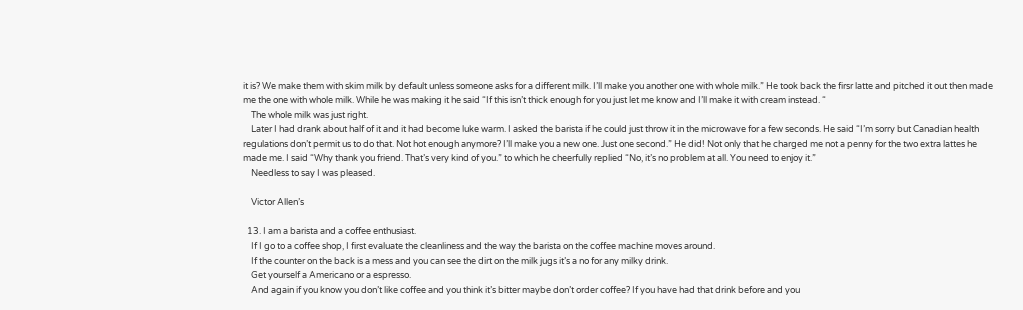it is? We make them with skim milk by default unless someone asks for a different milk. I’ll make you another one with whole milk.” He took back the firsr latte and pitched it out then made me the one with whole milk. While he was making it he said “If this isn’t thick enough for you just let me know and I’ll make it with cream instead. “
    The whole milk was just right.
    Later I had drank about half of it and it had become luke warm. I asked the barista if he could just throw it in the microwave for a few seconds. He said “I’m sorry but Canadian health regulations don’t permit us to do that. Not hot enough anymore? I’ll make you a new one. Just one second.” He did! Not only that he charged me not a penny for the two extra lattes he made me. I said “Why thank you friend. That’s very kind of you.” to which he cheerfully replied “No, it’s no problem at all. You need to enjoy it.”
    Needless to say I was pleased.

    Victor Allen’s

  13. I am a barista and a coffee enthusiast.
    If I go to a coffee shop, I first evaluate the cleanliness and the way the barista on the coffee machine moves around.
    If the counter on the back is a mess and you can see the dirt on the milk jugs it’s a no for any milky drink.
    Get yourself a Americano or a espresso.
    And again if you know you don’t like coffee and you think it’s bitter maybe don’t order coffee? If you have had that drink before and you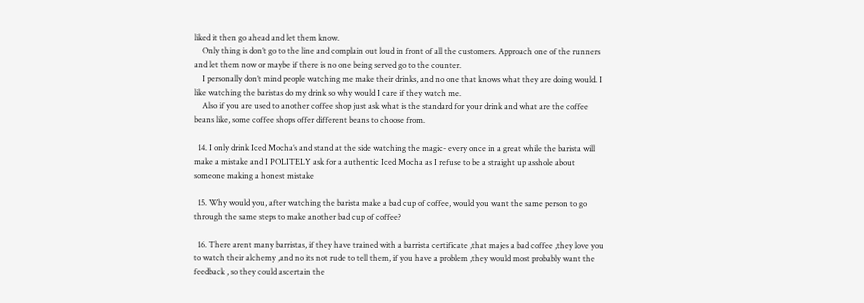liked it then go ahead and let them know.
    Only thing is don’t go to the line and complain out loud in front of all the customers. Approach one of the runners and let them now or maybe if there is no one being served go to the counter.
    I personally don’t mind people watching me make their drinks, and no one that knows what they are doing would. I like watching the baristas do my drink so why would I care if they watch me.
    Also if you are used to another coffee shop just ask what is the standard for your drink and what are the coffee beans like, some coffee shops offer different beans to choose from.

  14. I only drink Iced Mocha’s and stand at the side watching the magic- every once in a great while the barista will make a mistake and I POLITELY ask for a authentic Iced Mocha as I refuse to be a straight up asshole about someone making a honest mistake

  15. Why would you, after watching the barista make a bad cup of coffee, would you want the same person to go through the same steps to make another bad cup of coffee?

  16. There arent many barristas, if they have trained with a barrista certificate ,that majes a bad coffee ,they love you to watch their alchemy ,and no its not rude to tell them, if you have a problem ,they would most probably want the feedback , so they could ascertain the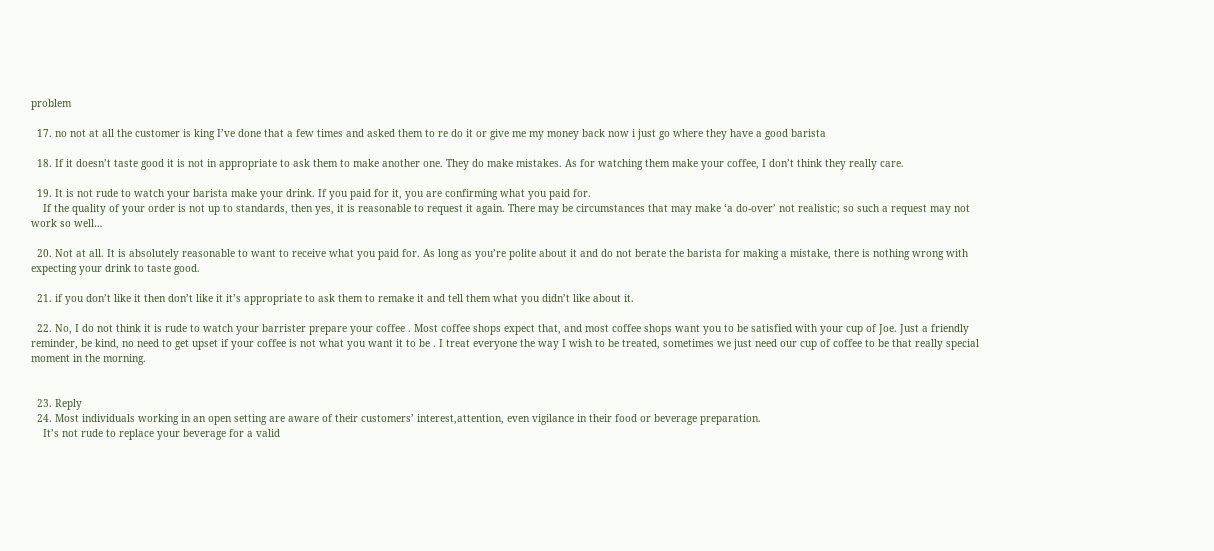problem

  17. no not at all the customer is king I’ve done that a few times and asked them to re do it or give me my money back now i just go where they have a good barista

  18. If it doesn’t taste good it is not in appropriate to ask them to make another one. They do make mistakes. As for watching them make your coffee, I don’t think they really care.

  19. It is not rude to watch your barista make your drink. If you paid for it, you are confirming what you paid for.
    If the quality of your order is not up to standards, then yes, it is reasonable to request it again. There may be circumstances that may make ‘a do-over’ not realistic; so such a request may not work so well…

  20. Not at all. It is absolutely reasonable to want to receive what you paid for. As long as you’re polite about it and do not berate the barista for making a mistake, there is nothing wrong with expecting your drink to taste good.

  21. if you don’t like it then don’t like it it’s appropriate to ask them to remake it and tell them what you didn’t like about it.

  22. No, I do not think it is rude to watch your barrister prepare your coffee . Most coffee shops expect that, and most coffee shops want you to be satisfied with your cup of Joe. Just a friendly reminder, be kind, no need to get upset if your coffee is not what you want it to be . I treat everyone the way I wish to be treated, sometimes we just need our cup of coffee to be that really special moment in the morning.


  23. Reply
  24. Most individuals working in an open setting are aware of their customers’ interest,attention, even vigilance in their food or beverage preparation.
    It’s not rude to replace your beverage for a valid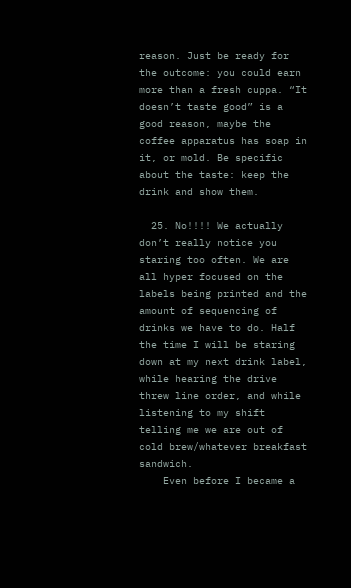reason. Just be ready for the outcome: you could earn more than a fresh cuppa. “It doesn’t taste good” is a good reason, maybe the coffee apparatus has soap in it, or mold. Be specific about the taste: keep the drink and show them.

  25. No!!!! We actually don’t really notice you staring too often. We are all hyper focused on the labels being printed and the amount of sequencing of drinks we have to do. Half the time I will be staring down at my next drink label, while hearing the drive threw line order, and while listening to my shift telling me we are out of cold brew/whatever breakfast sandwich.
    Even before I became a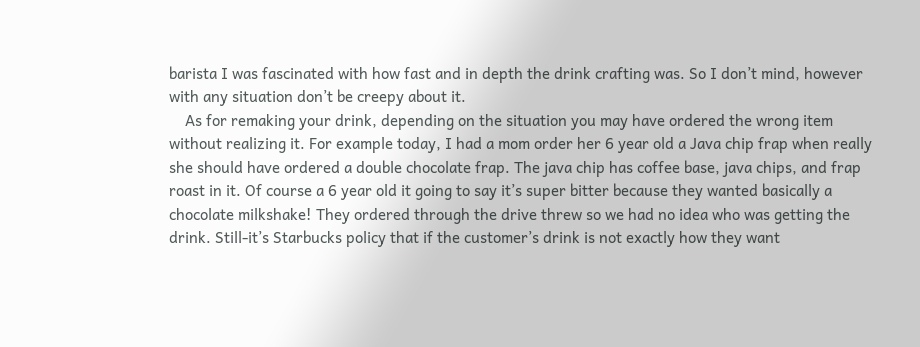barista I was fascinated with how fast and in depth the drink crafting was. So I don’t mind, however with any situation don’t be creepy about it.
    As for remaking your drink, depending on the situation you may have ordered the wrong item without realizing it. For example today, I had a mom order her 6 year old a Java chip frap when really she should have ordered a double chocolate frap. The java chip has coffee base, java chips, and frap roast in it. Of course a 6 year old it going to say it’s super bitter because they wanted basically a chocolate milkshake! They ordered through the drive threw so we had no idea who was getting the drink. Still-it’s Starbucks policy that if the customer’s drink is not exactly how they want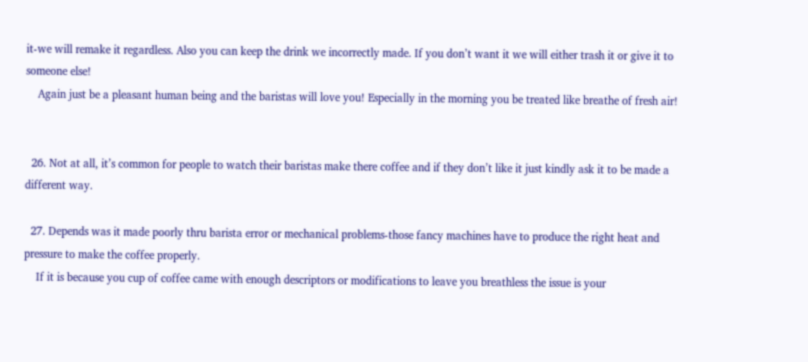it-we will remake it regardless. Also you can keep the drink we incorrectly made. If you don’t want it we will either trash it or give it to someone else!
    Again just be a pleasant human being and the baristas will love you! Especially in the morning you be treated like breathe of fresh air!


  26. Not at all, it’s common for people to watch their baristas make there coffee and if they don’t like it just kindly ask it to be made a different way.

  27. Depends was it made poorly thru barista error or mechanical problems-those fancy machines have to produce the right heat and pressure to make the coffee properly.
    If it is because you cup of coffee came with enough descriptors or modifications to leave you breathless the issue is your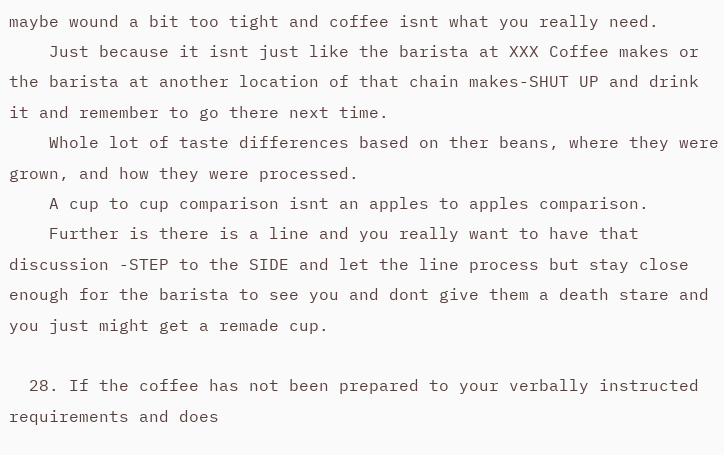maybe wound a bit too tight and coffee isnt what you really need.
    Just because it isnt just like the barista at XXX Coffee makes or the barista at another location of that chain makes-SHUT UP and drink it and remember to go there next time.
    Whole lot of taste differences based on ther beans, where they were grown, and how they were processed.
    A cup to cup comparison isnt an apples to apples comparison.
    Further is there is a line and you really want to have that discussion -STEP to the SIDE and let the line process but stay close enough for the barista to see you and dont give them a death stare and you just might get a remade cup.

  28. If the coffee has not been prepared to your verbally instructed requirements and does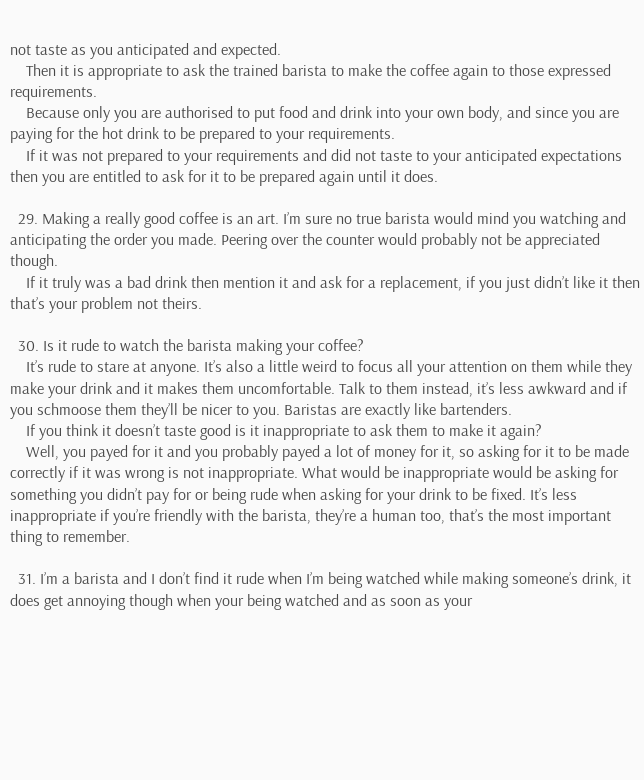not taste as you anticipated and expected.
    Then it is appropriate to ask the trained barista to make the coffee again to those expressed requirements.
    Because only you are authorised to put food and drink into your own body, and since you are paying for the hot drink to be prepared to your requirements.
    If it was not prepared to your requirements and did not taste to your anticipated expectations then you are entitled to ask for it to be prepared again until it does.

  29. Making a really good coffee is an art. I’m sure no true barista would mind you watching and anticipating the order you made. Peering over the counter would probably not be appreciated though.
    If it truly was a bad drink then mention it and ask for a replacement, if you just didn’t like it then that’s your problem not theirs.

  30. Is it rude to watch the barista making your coffee?
    It’s rude to stare at anyone. It’s also a little weird to focus all your attention on them while they make your drink and it makes them uncomfortable. Talk to them instead, it’s less awkward and if you schmoose them they’ll be nicer to you. Baristas are exactly like bartenders.
    If you think it doesn’t taste good is it inappropriate to ask them to make it again?
    Well, you payed for it and you probably payed a lot of money for it, so asking for it to be made correctly if it was wrong is not inappropriate. What would be inappropriate would be asking for something you didn’t pay for or being rude when asking for your drink to be fixed. It’s less inappropriate if you’re friendly with the barista, they’re a human too, that’s the most important thing to remember.

  31. I’m a barista and I don’t find it rude when I’m being watched while making someone’s drink, it does get annoying though when your being watched and as soon as your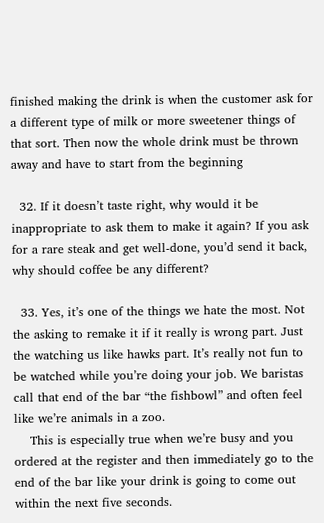finished making the drink is when the customer ask for a different type of milk or more sweetener things of that sort. Then now the whole drink must be thrown away and have to start from the beginning

  32. If it doesn’t taste right, why would it be inappropriate to ask them to make it again? If you ask for a rare steak and get well-done, you’d send it back, why should coffee be any different?

  33. Yes, it’s one of the things we hate the most. Not the asking to remake it if it really is wrong part. Just the watching us like hawks part. It’s really not fun to be watched while you’re doing your job. We baristas call that end of the bar “the fishbowl” and often feel like we’re animals in a zoo.
    This is especially true when we’re busy and you ordered at the register and then immediately go to the end of the bar like your drink is going to come out within the next five seconds.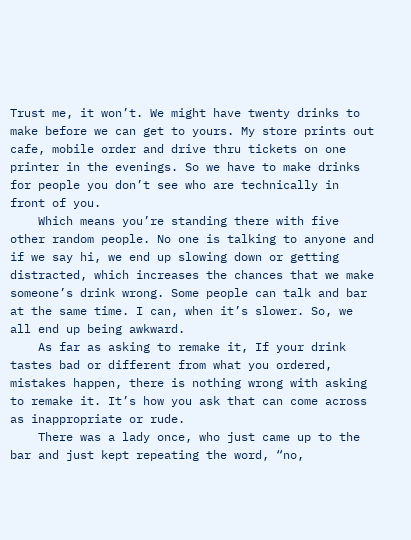Trust me, it won’t. We might have twenty drinks to make before we can get to yours. My store prints out cafe, mobile order and drive thru tickets on one printer in the evenings. So we have to make drinks for people you don’t see who are technically in front of you.
    Which means you’re standing there with five other random people. No one is talking to anyone and if we say hi, we end up slowing down or getting distracted, which increases the chances that we make someone’s drink wrong. Some people can talk and bar at the same time. I can, when it’s slower. So, we all end up being awkward.
    As far as asking to remake it, If your drink tastes bad or different from what you ordered, mistakes happen, there is nothing wrong with asking to remake it. It’s how you ask that can come across as inappropriate or rude.
    There was a lady once, who just came up to the bar and just kept repeating the word, “no,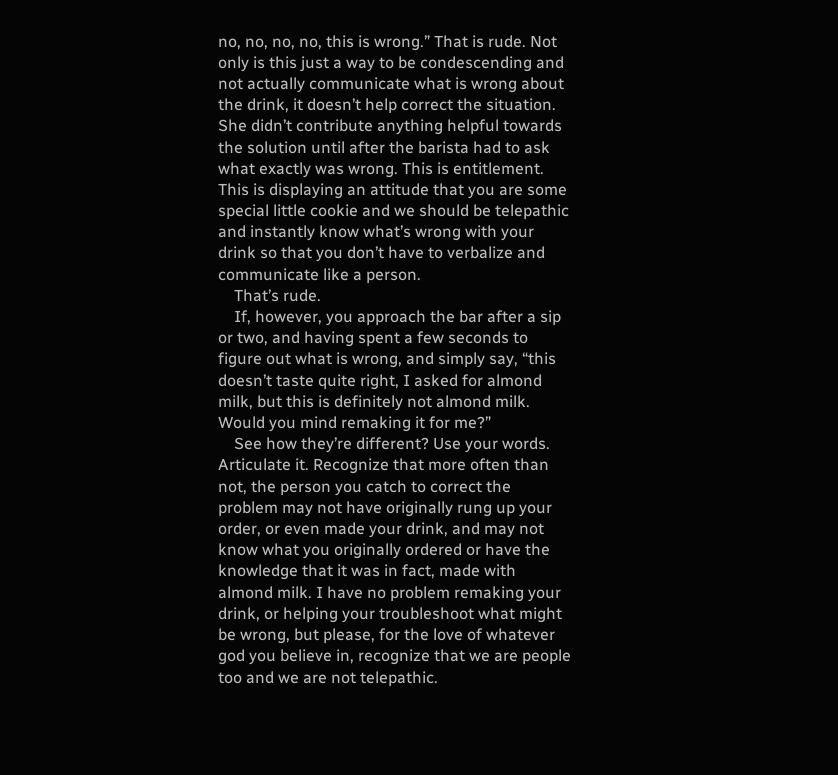no, no, no, no, this is wrong.” That is rude. Not only is this just a way to be condescending and not actually communicate what is wrong about the drink, it doesn’t help correct the situation. She didn’t contribute anything helpful towards the solution until after the barista had to ask what exactly was wrong. This is entitlement. This is displaying an attitude that you are some special little cookie and we should be telepathic and instantly know what’s wrong with your drink so that you don’t have to verbalize and communicate like a person.
    That’s rude.
    If, however, you approach the bar after a sip or two, and having spent a few seconds to figure out what is wrong, and simply say, “this doesn’t taste quite right, I asked for almond milk, but this is definitely not almond milk. Would you mind remaking it for me?”
    See how they’re different? Use your words. Articulate it. Recognize that more often than not, the person you catch to correct the problem may not have originally rung up your order, or even made your drink, and may not know what you originally ordered or have the knowledge that it was in fact, made with almond milk. I have no problem remaking your drink, or helping your troubleshoot what might be wrong, but please, for the love of whatever god you believe in, recognize that we are people too and we are not telepathic.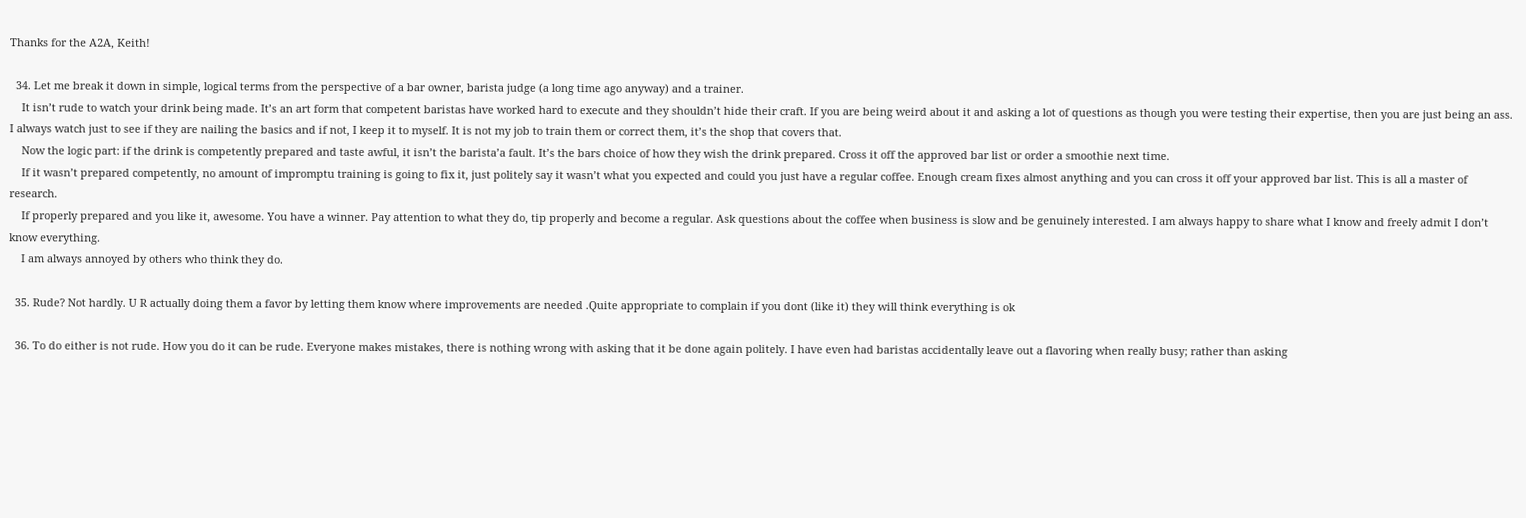Thanks for the A2A, Keith!

  34. Let me break it down in simple, logical terms from the perspective of a bar owner, barista judge (a long time ago anyway) and a trainer.
    It isn’t rude to watch your drink being made. It’s an art form that competent baristas have worked hard to execute and they shouldn’t hide their craft. If you are being weird about it and asking a lot of questions as though you were testing their expertise, then you are just being an ass. I always watch just to see if they are nailing the basics and if not, I keep it to myself. It is not my job to train them or correct them, it’s the shop that covers that.
    Now the logic part: if the drink is competently prepared and taste awful, it isn’t the barista’a fault. It’s the bars choice of how they wish the drink prepared. Cross it off the approved bar list or order a smoothie next time.
    If it wasn’t prepared competently, no amount of impromptu training is going to fix it, just politely say it wasn’t what you expected and could you just have a regular coffee. Enough cream fixes almost anything and you can cross it off your approved bar list. This is all a master of research.
    If properly prepared and you like it, awesome. You have a winner. Pay attention to what they do, tip properly and become a regular. Ask questions about the coffee when business is slow and be genuinely interested. I am always happy to share what I know and freely admit I don’t know everything.
    I am always annoyed by others who think they do.

  35. Rude? Not hardly. U R actually doing them a favor by letting them know where improvements are needed .Quite appropriate to complain if you dont (like it) they will think everything is ok

  36. To do either is not rude. How you do it can be rude. Everyone makes mistakes, there is nothing wrong with asking that it be done again politely. I have even had baristas accidentally leave out a flavoring when really busy; rather than asking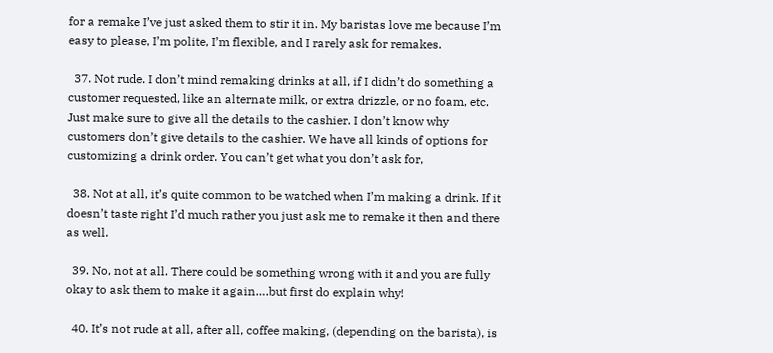for a remake I’ve just asked them to stir it in. My baristas love me because I’m easy to please, I’m polite, I’m flexible, and I rarely ask for remakes.

  37. Not rude. I don’t mind remaking drinks at all, if I didn’t do something a customer requested, like an alternate milk, or extra drizzle, or no foam, etc. Just make sure to give all the details to the cashier. I don’t know why customers don’t give details to the cashier. We have all kinds of options for customizing a drink order. You can’t get what you don’t ask for,

  38. Not at all, it’s quite common to be watched when I’m making a drink. If it doesn’t taste right I’d much rather you just ask me to remake it then and there as well.

  39. No, not at all. There could be something wrong with it and you are fully okay to ask them to make it again….but first do explain why!

  40. It’s not rude at all, after all, coffee making, (depending on the barista), is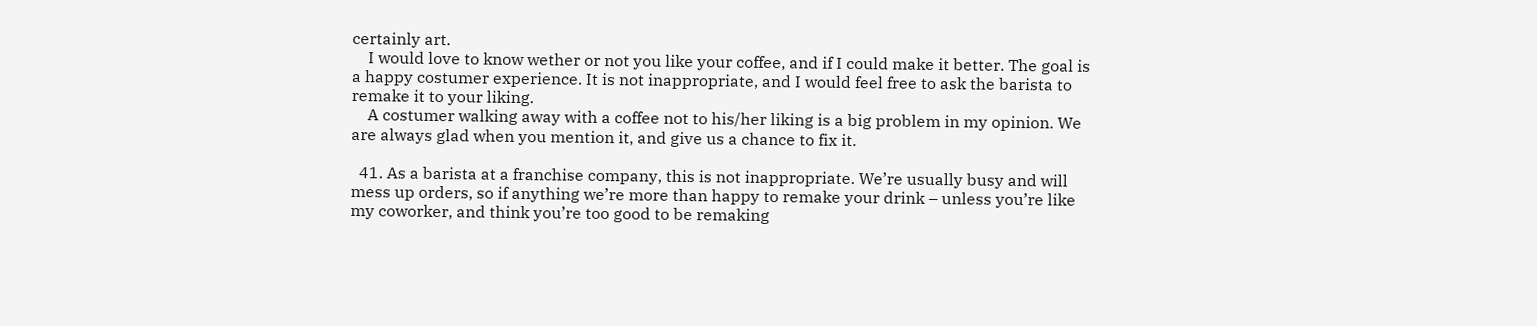certainly art.
    I would love to know wether or not you like your coffee, and if I could make it better. The goal is a happy costumer experience. It is not inappropriate, and I would feel free to ask the barista to remake it to your liking.
    A costumer walking away with a coffee not to his/her liking is a big problem in my opinion. We are always glad when you mention it, and give us a chance to fix it.

  41. As a barista at a franchise company, this is not inappropriate. We’re usually busy and will mess up orders, so if anything we’re more than happy to remake your drink – unless you’re like my coworker, and think you’re too good to be remaking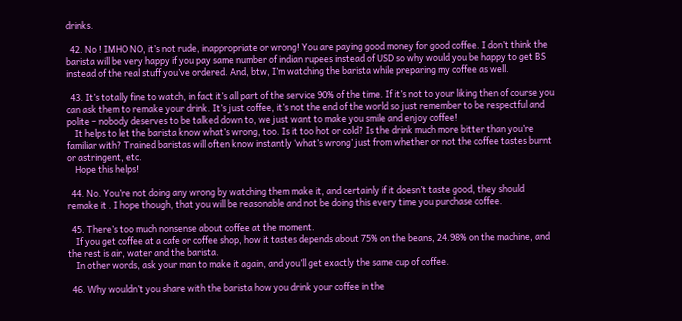drinks.

  42. No ! IMHO NO, it’s not rude, inappropriate or wrong! You are paying good money for good coffee. I don’t think the barista will be very happy if you pay same number of indian rupees instead of USD so why would you be happy to get BS instead of the real stuff you’ve ordered. And, btw, I’m watching the barista while preparing my coffee as well.

  43. It’s totally fine to watch, in fact it’s all part of the service 90% of the time. If it’s not to your liking then of course you can ask them to remake your drink. It’s just coffee, it’s not the end of the world so just remember to be respectful and polite – nobody deserves to be talked down to, we just want to make you smile and enjoy coffee!
    It helps to let the barista know what’s wrong, too. Is it too hot or cold? Is the drink much more bitter than you’re familiar with? Trained baristas will often know instantly ‘what’s wrong’ just from whether or not the coffee tastes burnt or astringent, etc.
    Hope this helps!

  44. No. You’re not doing any wrong by watching them make it, and certainly if it doesn’t taste good, they should remake it . I hope though, that you will be reasonable and not be doing this every time you purchase coffee.

  45. There’s too much nonsense about coffee at the moment.
    If you get coffee at a cafe or coffee shop, how it tastes depends about 75% on the beans, 24.98% on the machine, and the rest is air, water and the barista.
    In other words, ask your man to make it again, and you’ll get exactly the same cup of coffee.

  46. Why wouldn’t you share with the barista how you drink your coffee in the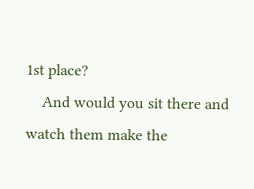1st place?
    And would you sit there and watch them make the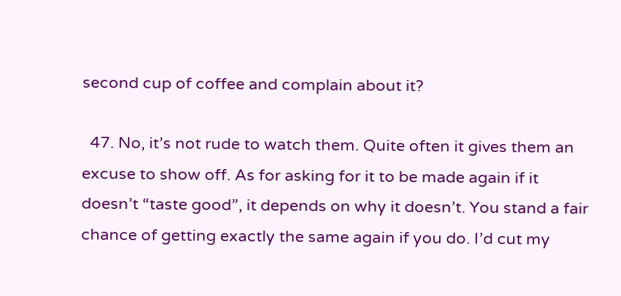second cup of coffee and complain about it?

  47. No, it’s not rude to watch them. Quite often it gives them an excuse to show off. As for asking for it to be made again if it doesn’t “taste good”, it depends on why it doesn’t. You stand a fair chance of getting exactly the same again if you do. I’d cut my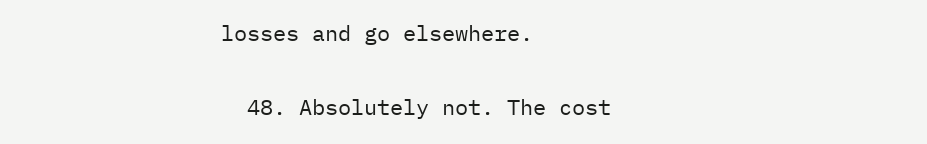losses and go elsewhere.

  48. Absolutely not. The cost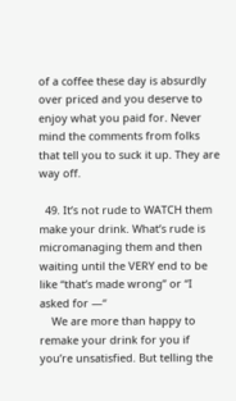of a coffee these day is absurdly over priced and you deserve to enjoy what you paid for. Never mind the comments from folks that tell you to suck it up. They are way off.

  49. It’s not rude to WATCH them make your drink. What’s rude is micromanaging them and then waiting until the VERY end to be like “that’s made wrong” or “I asked for —“
    We are more than happy to remake your drink for you if you’re unsatisfied. But telling the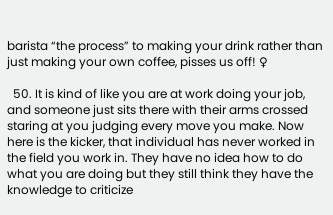barista “the process” to making your drink rather than just making your own coffee, pisses us off! ♀

  50. It is kind of like you are at work doing your job, and someone just sits there with their arms crossed staring at you judging every move you make. Now here is the kicker, that individual has never worked in the field you work in. They have no idea how to do what you are doing but they still think they have the knowledge to criticize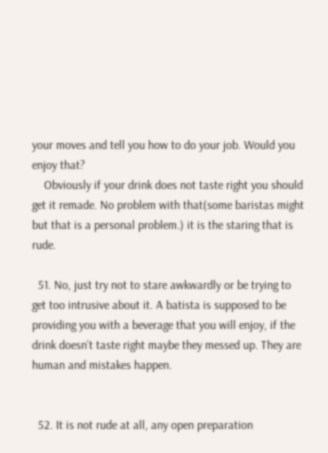your moves and tell you how to do your job. Would you enjoy that?
    Obviously if your drink does not taste right you should get it remade. No problem with that(some baristas might but that is a personal problem.) it is the staring that is rude.

  51. No, just try not to stare awkwardly or be trying to get too intrusive about it. A batista is supposed to be providing you with a beverage that you will enjoy, if the drink doesn’t taste right maybe they messed up. They are human and mistakes happen.


  52. It is not rude at all, any open preparation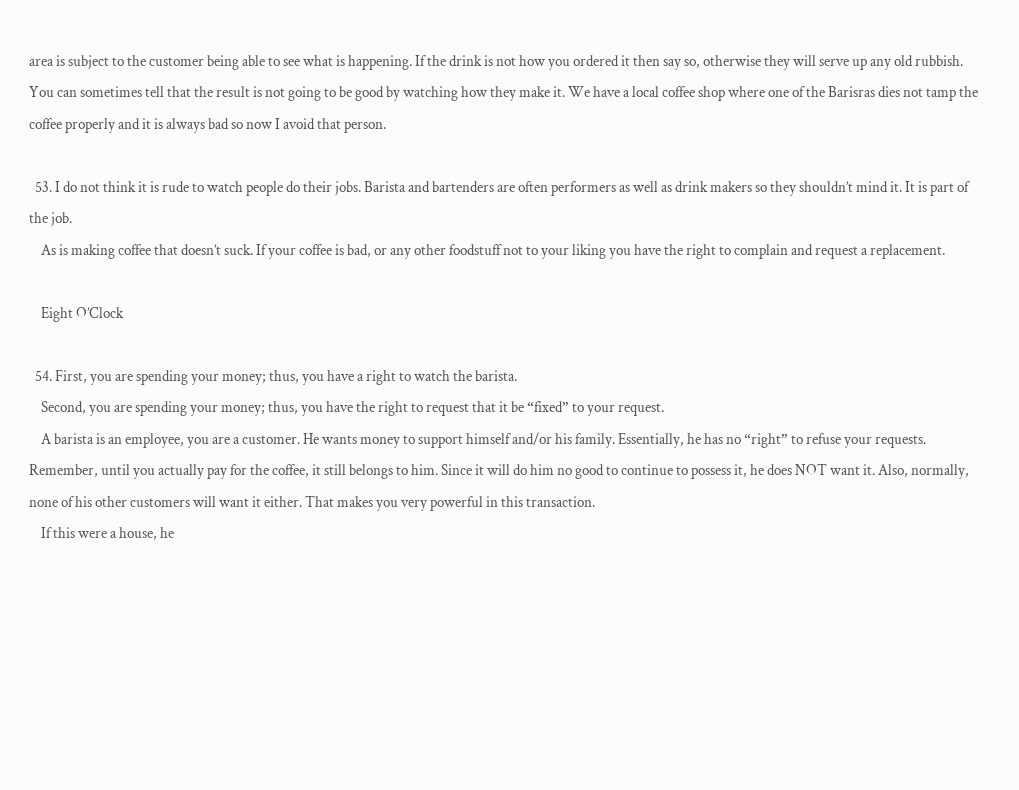area is subject to the customer being able to see what is happening. If the drink is not how you ordered it then say so, otherwise they will serve up any old rubbish. You can sometimes tell that the result is not going to be good by watching how they make it. We have a local coffee shop where one of the Barisras dies not tamp the coffee properly and it is always bad so now I avoid that person.

  53. I do not think it is rude to watch people do their jobs. Barista and bartenders are often performers as well as drink makers so they shouldn’t mind it. It is part of the job.
    As is making coffee that doesn’t suck. If your coffee is bad, or any other foodstuff not to your liking you have the right to complain and request a replacement.

    Eight O’Clock

  54. First, you are spending your money; thus, you have a right to watch the barista.
    Second, you are spending your money; thus, you have the right to request that it be “fixed” to your request.
    A barista is an employee, you are a customer. He wants money to support himself and/or his family. Essentially, he has no “right” to refuse your requests. Remember, until you actually pay for the coffee, it still belongs to him. Since it will do him no good to continue to possess it, he does NOT want it. Also, normally, none of his other customers will want it either. That makes you very powerful in this transaction.
    If this were a house, he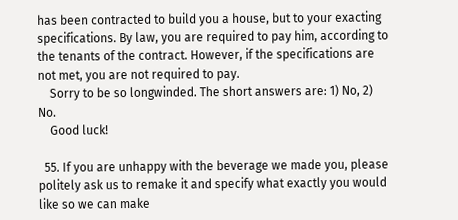has been contracted to build you a house, but to your exacting specifications. By law, you are required to pay him, according to the tenants of the contract. However, if the specifications are not met, you are not required to pay.
    Sorry to be so longwinded. The short answers are: 1) No, 2) No.
    Good luck!

  55. If you are unhappy with the beverage we made you, please politely ask us to remake it and specify what exactly you would like so we can make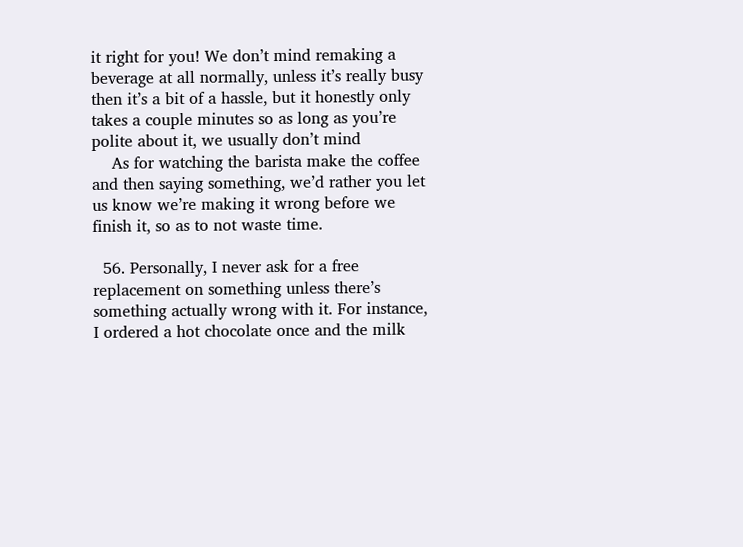it right for you! We don’t mind remaking a beverage at all normally, unless it’s really busy then it’s a bit of a hassle, but it honestly only takes a couple minutes so as long as you’re polite about it, we usually don’t mind
    As for watching the barista make the coffee and then saying something, we’d rather you let us know we’re making it wrong before we finish it, so as to not waste time.

  56. Personally, I never ask for a free replacement on something unless there’s something actually wrong with it. For instance, I ordered a hot chocolate once and the milk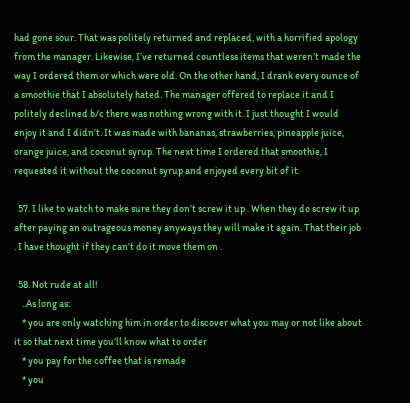had gone sour. That was politely returned and replaced, with a horrified apology from the manager. Likewise, I’ve returned countless items that weren’t made the way I ordered them or which were old. On the other hand, I drank every ounce of a smoothie that I absolutely hated. The manager offered to replace it and I politely declined b/c there was nothing wrong with it. I just thought I would enjoy it and I didn’t. It was made with bananas, strawberries, pineapple juice, orange juice, and coconut syrup. The next time I ordered that smoothie, I requested it without the coconut syrup and enjoyed every bit of it.

  57. I like to watch to make sure they don’t screw it up . When they do screw it up after paying an outrageous money anyways they will make it again. That their job . I have thought if they can’t do it move them on .

  58. Not rude at all!
    ..As long as:
    * you are only watching him in order to discover what you may or not like about it so that next time you’ll know what to order
    * you pay for the coffee that is remade
    * you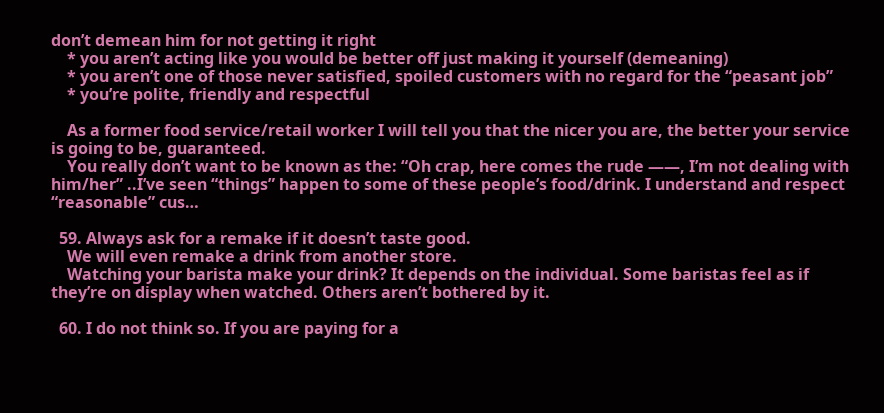don’t demean him for not getting it right
    * you aren’t acting like you would be better off just making it yourself (demeaning)
    * you aren’t one of those never satisfied, spoiled customers with no regard for the “peasant job”
    * you’re polite, friendly and respectful

    As a former food service/retail worker I will tell you that the nicer you are, the better your service is going to be, guaranteed.
    You really don’t want to be known as the: “Oh crap, here comes the rude ——, I’m not dealing with him/her” ..I’ve seen “things” happen to some of these people’s food/drink. I understand and respect “reasonable” cus…

  59. Always ask for a remake if it doesn’t taste good.
    We will even remake a drink from another store.
    Watching your barista make your drink? It depends on the individual. Some baristas feel as if they’re on display when watched. Others aren’t bothered by it.

  60. I do not think so. If you are paying for a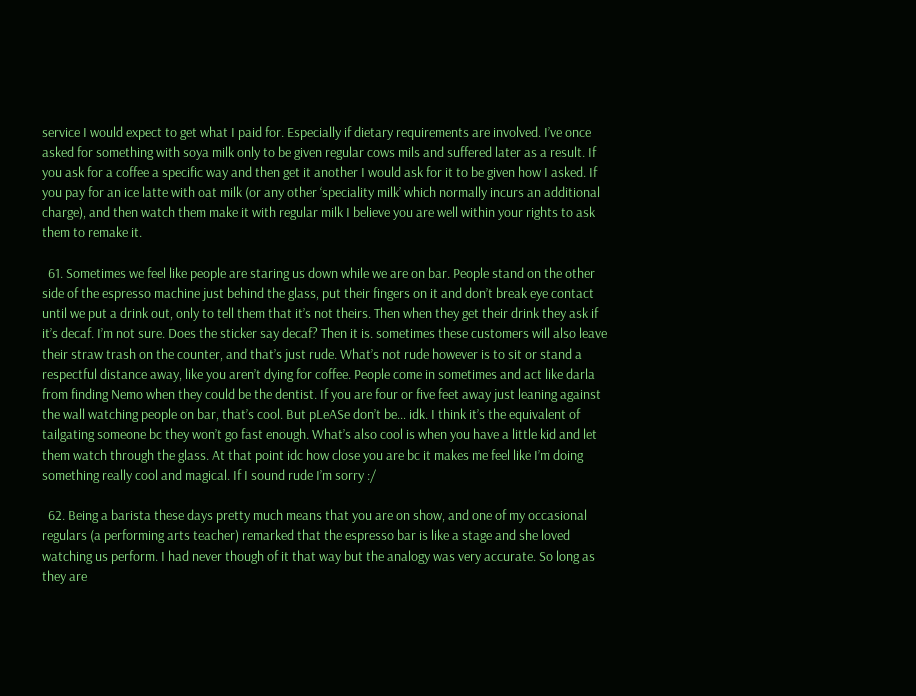service I would expect to get what I paid for. Especially if dietary requirements are involved. I’ve once asked for something with soya milk only to be given regular cows mils and suffered later as a result. If you ask for a coffee a specific way and then get it another I would ask for it to be given how I asked. If you pay for an ice latte with oat milk (or any other ‘speciality milk’ which normally incurs an additional charge), and then watch them make it with regular milk I believe you are well within your rights to ask them to remake it.

  61. Sometimes we feel like people are staring us down while we are on bar. People stand on the other side of the espresso machine just behind the glass, put their fingers on it and don’t break eye contact until we put a drink out, only to tell them that it’s not theirs. Then when they get their drink they ask if it’s decaf. I’m not sure. Does the sticker say decaf? Then it is. sometimes these customers will also leave their straw trash on the counter, and that’s just rude. What’s not rude however is to sit or stand a respectful distance away, like you aren’t dying for coffee. People come in sometimes and act like darla from finding Nemo when they could be the dentist. If you are four or five feet away just leaning against the wall watching people on bar, that’s cool. But pLeASe don’t be… idk. I think it’s the equivalent of tailgating someone bc they won’t go fast enough. What’s also cool is when you have a little kid and let them watch through the glass. At that point idc how close you are bc it makes me feel like I’m doing something really cool and magical. If I sound rude I’m sorry :/

  62. Being a barista these days pretty much means that you are on show, and one of my occasional regulars (a performing arts teacher) remarked that the espresso bar is like a stage and she loved watching us perform. I had never though of it that way but the analogy was very accurate. So long as they are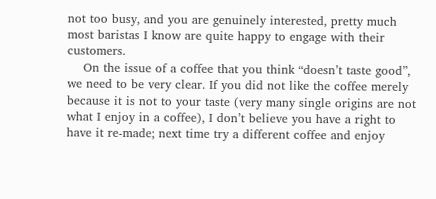not too busy, and you are genuinely interested, pretty much most baristas I know are quite happy to engage with their customers.
    On the issue of a coffee that you think “doesn’t taste good”, we need to be very clear. If you did not like the coffee merely because it is not to your taste (very many single origins are not what I enjoy in a coffee), I don’t believe you have a right to have it re-made; next time try a different coffee and enjoy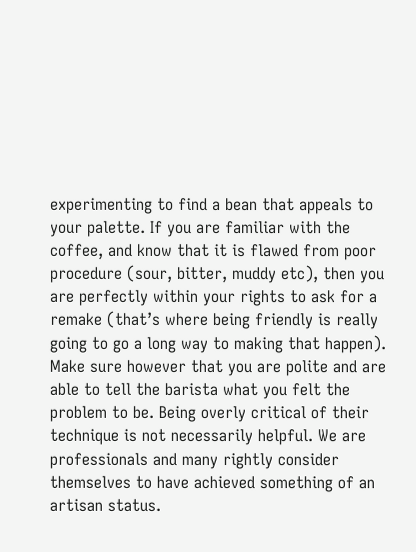experimenting to find a bean that appeals to your palette. If you are familiar with the coffee, and know that it is flawed from poor procedure (sour, bitter, muddy etc), then you are perfectly within your rights to ask for a remake (that’s where being friendly is really going to go a long way to making that happen). Make sure however that you are polite and are able to tell the barista what you felt the problem to be. Being overly critical of their technique is not necessarily helpful. We are professionals and many rightly consider themselves to have achieved something of an artisan status.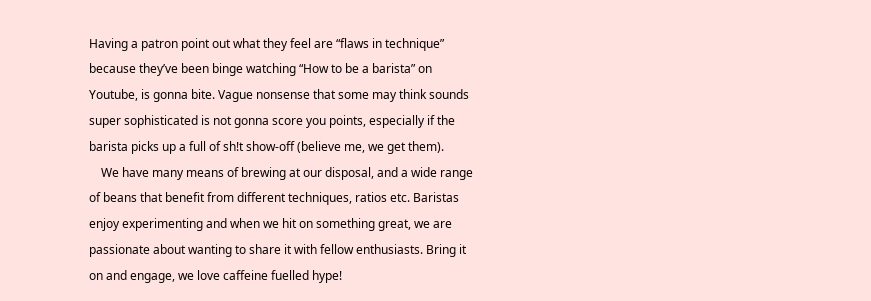Having a patron point out what they feel are “flaws in technique” because they’ve been binge watching “How to be a barista” on Youtube, is gonna bite. Vague nonsense that some may think sounds super sophisticated is not gonna score you points, especially if the barista picks up a full of sh!t show-off (believe me, we get them).
    We have many means of brewing at our disposal, and a wide range of beans that benefit from different techniques, ratios etc. Baristas enjoy experimenting and when we hit on something great, we are passionate about wanting to share it with fellow enthusiasts. Bring it on and engage, we love caffeine fuelled hype!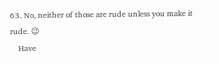63. No, neither of those are rude unless you make it rude. 😉
    Have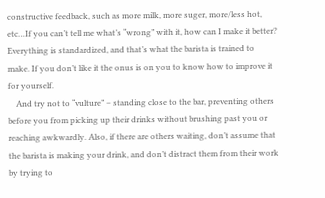constructive feedback, such as more milk, more suger, more/less hot, etc…If you can’t tell me what’s “wrong” with it, how can I make it better? Everything is standardized, and that’s what the barista is trained to make. If you don’t like it the onus is on you to know how to improve it for yourself.
    And try not to “vulture” – standing close to the bar, preventing others before you from picking up their drinks without brushing past you or reaching awkwardly. Also, if there are others waiting, don’t assume that the barista is making your drink, and don’t distract them from their work by trying to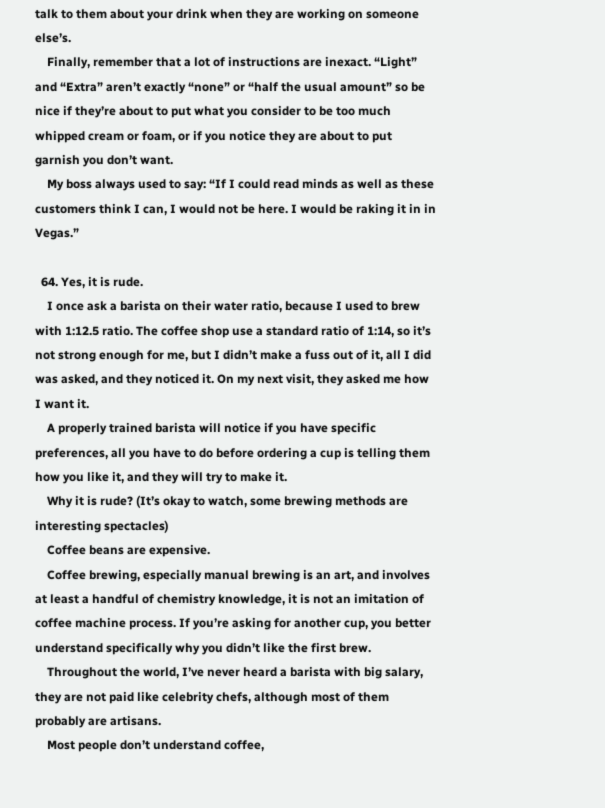talk to them about your drink when they are working on someone else’s.
    Finally, remember that a lot of instructions are inexact. “Light” and “Extra” aren’t exactly “none” or “half the usual amount” so be nice if they’re about to put what you consider to be too much whipped cream or foam, or if you notice they are about to put garnish you don’t want.
    My boss always used to say: “If I could read minds as well as these customers think I can, I would not be here. I would be raking it in in Vegas.”

  64. Yes, it is rude.
    I once ask a barista on their water ratio, because I used to brew with 1:12.5 ratio. The coffee shop use a standard ratio of 1:14, so it’s not strong enough for me, but I didn’t make a fuss out of it, all I did was asked, and they noticed it. On my next visit, they asked me how I want it.
    A properly trained barista will notice if you have specific preferences, all you have to do before ordering a cup is telling them how you like it, and they will try to make it.
    Why it is rude? (It’s okay to watch, some brewing methods are interesting spectacles)
    Coffee beans are expensive.
    Coffee brewing, especially manual brewing is an art, and involves at least a handful of chemistry knowledge, it is not an imitation of coffee machine process. If you’re asking for another cup, you better understand specifically why you didn’t like the first brew.
    Throughout the world, I’ve never heard a barista with big salary, they are not paid like celebrity chefs, although most of them probably are artisans.
    Most people don’t understand coffee,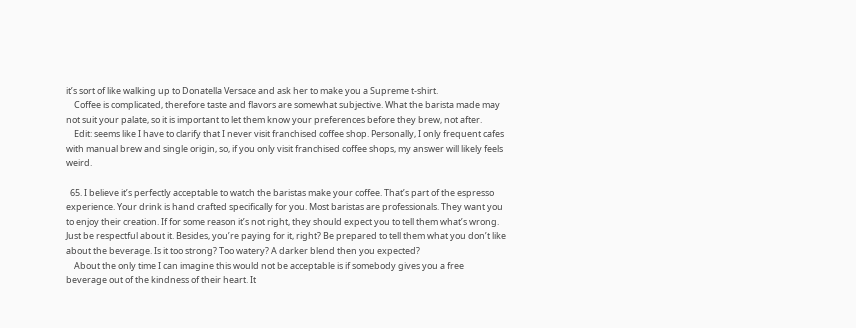it’s sort of like walking up to Donatella Versace and ask her to make you a Supreme t-shirt.
    Coffee is complicated, therefore taste and flavors are somewhat subjective. What the barista made may not suit your palate, so it is important to let them know your preferences before they brew, not after.
    Edit: seems like I have to clarify that I never visit franchised coffee shop. Personally, I only frequent cafes with manual brew and single origin, so, if you only visit franchised coffee shops, my answer will likely feels weird.

  65. I believe it’s perfectly acceptable to watch the baristas make your coffee. That’s part of the espresso experience. Your drink is hand crafted specifically for you. Most baristas are professionals. They want you to enjoy their creation. If for some reason it’s not right, they should expect you to tell them what’s wrong. Just be respectful about it. Besides, you’re paying for it, right? Be prepared to tell them what you don’t like about the beverage. Is it too strong? Too watery? A darker blend then you expected?
    About the only time I can imagine this would not be acceptable is if somebody gives you a free beverage out of the kindness of their heart. It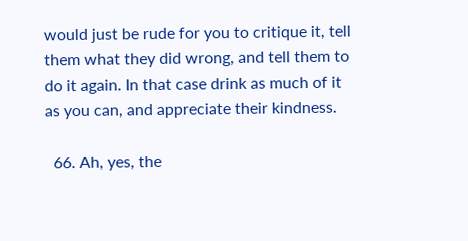would just be rude for you to critique it, tell them what they did wrong, and tell them to do it again. In that case drink as much of it as you can, and appreciate their kindness.

  66. Ah, yes, the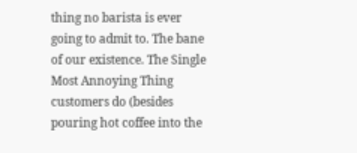thing no barista is ever going to admit to. The bane of our existence. The Single Most Annoying Thing customers do (besides pouring hot coffee into the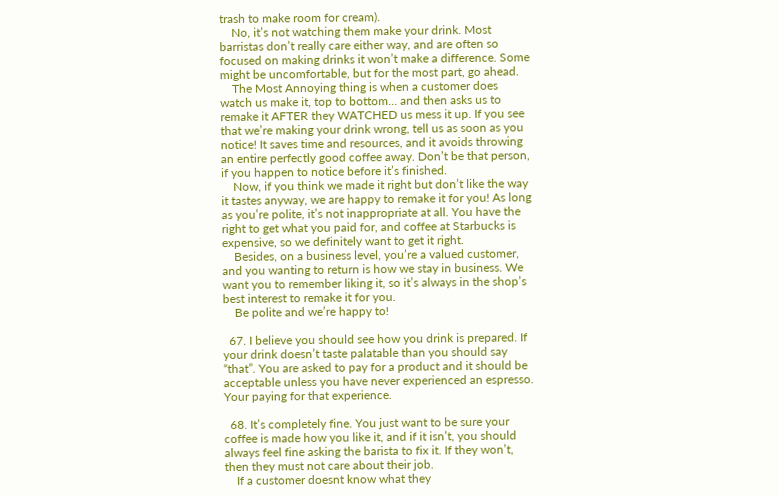trash to make room for cream).
    No, it’s not watching them make your drink. Most barristas don’t really care either way, and are often so focused on making drinks it won’t make a difference. Some might be uncomfortable, but for the most part, go ahead.
    The Most Annoying thing is when a customer does watch us make it, top to bottom… and then asks us to remake it AFTER they WATCHED us mess it up. If you see that we’re making your drink wrong, tell us as soon as you notice! It saves time and resources, and it avoids throwing an entire perfectly good coffee away. Don’t be that person, if you happen to notice before it’s finished.
    Now, if you think we made it right but don’t like the way it tastes anyway, we are happy to remake it for you! As long as you’re polite, it’s not inappropriate at all. You have the right to get what you paid for, and coffee at Starbucks is expensive, so we definitely want to get it right.
    Besides, on a business level, you’re a valued customer, and you wanting to return is how we stay in business. We want you to remember liking it, so it’s always in the shop’s best interest to remake it for you.
    Be polite and we’re happy to!

  67. I believe you should see how you drink is prepared. If your drink doesn’t taste palatable than you should say “that”. You are asked to pay for a product and it should be acceptable unless you have never experienced an espresso. Your paying for that experience.

  68. It’s completely fine. You just want to be sure your coffee is made how you like it, and if it isn’t, you should always feel fine asking the barista to fix it. If they won’t, then they must not care about their job.
    If a customer doesnt know what they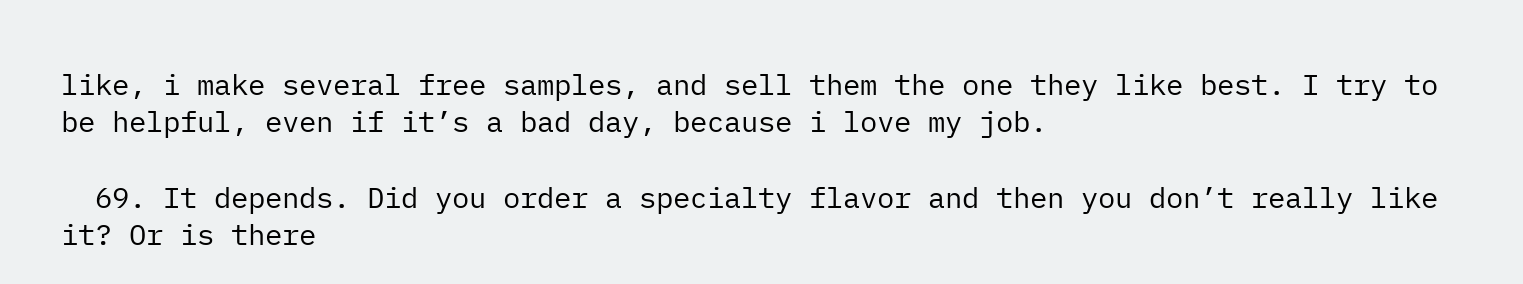like, i make several free samples, and sell them the one they like best. I try to be helpful, even if it’s a bad day, because i love my job.

  69. It depends. Did you order a specialty flavor and then you don’t really like it? Or is there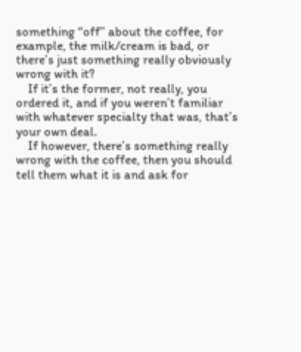something “off” about the coffee, for example, the milk/cream is bad, or there’s just something really obviously wrong with it?
    If it’s the former, not really, you ordered it, and if you weren’t familiar with whatever specialty that was, that’s your own deal.
    If however, there’s something really wrong with the coffee, then you should tell them what it is and ask for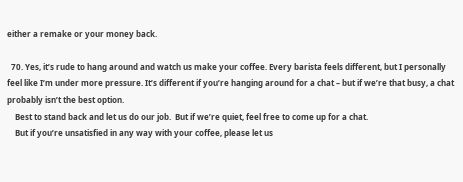either a remake or your money back.

  70. Yes, it’s rude to hang around and watch us make your coffee. Every barista feels different, but I personally feel like I’m under more pressure. It’s different if you’re hanging around for a chat – but if we’re that busy, a chat probably isn’t the best option.
    Best to stand back and let us do our job.  But if we’re quiet, feel free to come up for a chat.
    But if you’re unsatisfied in any way with your coffee, please let us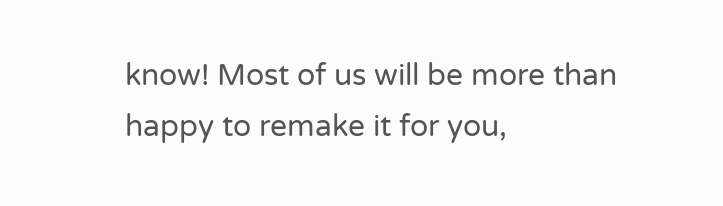know! Most of us will be more than happy to remake it for you,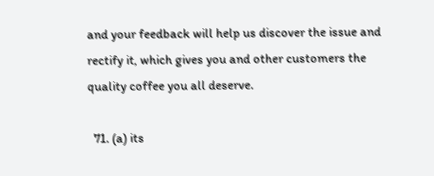and your feedback will help us discover the issue and rectify it, which gives you and other customers the quality coffee you all deserve.

  71. (a) its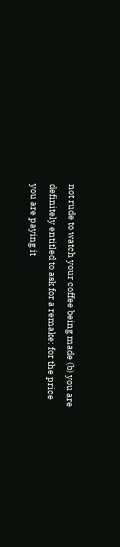not rude to watch your coffee being made (b) you are definitely entitled to ask for a remake: for the price you are paying it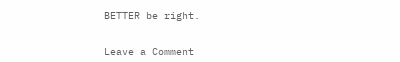BETTER be right.


Leave a Comment